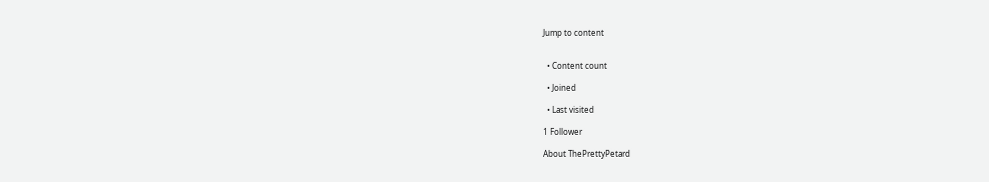Jump to content


  • Content count

  • Joined

  • Last visited

1 Follower

About ThePrettyPetard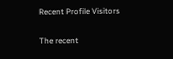Recent Profile Visitors

The recent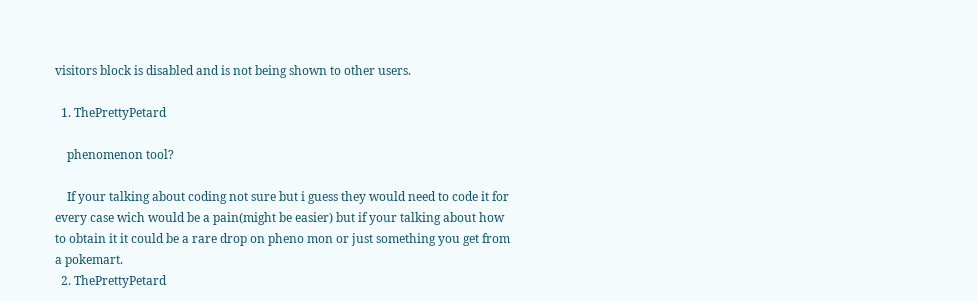visitors block is disabled and is not being shown to other users.

  1. ThePrettyPetard

    phenomenon tool?

    If your talking about coding not sure but i guess they would need to code it for every case wich would be a pain(might be easier) but if your talking about how to obtain it it could be a rare drop on pheno mon or just something you get from a pokemart.
  2. ThePrettyPetard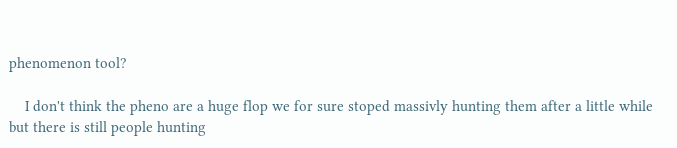phenomenon tool?

    I don't think the pheno are a huge flop we for sure stoped massivly hunting them after a little while but there is still people hunting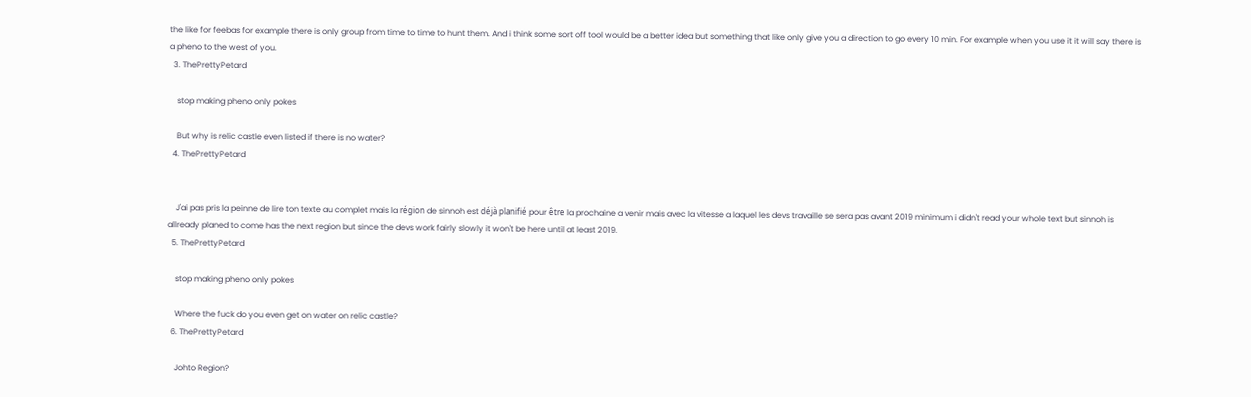the like for feebas for example there is only group from time to time to hunt them. And i think some sort off tool would be a better idea but something that like only give you a direction to go every 10 min. For example when you use it it will say there is a pheno to the west of you.
  3. ThePrettyPetard

    stop making pheno only pokes

    But why is relic castle even listed if there is no water?
  4. ThePrettyPetard


    J'ai pas pris la peinne de lire ton texte au complet mais la région de sinnoh est déjà planifié pour être la prochaine a venir mais avec la vitesse a laquel les devs travaille se sera pas avant 2019 minimum i didn't read your whole text but sinnoh is allready planed to come has the next region but since the devs work fairly slowly it won't be here until at least 2019.
  5. ThePrettyPetard

    stop making pheno only pokes

    Where the fuck do you even get on water on relic castle?
  6. ThePrettyPetard

    Johto Region?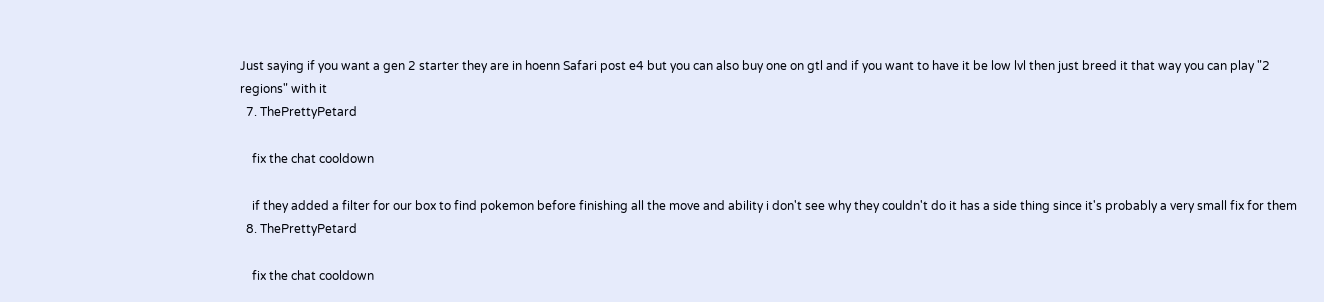Just saying if you want a gen 2 starter they are in hoenn Safari post e4 but you can also buy one on gtl and if you want to have it be low lvl then just breed it that way you can play "2 regions" with it
  7. ThePrettyPetard

    fix the chat cooldown

    if they added a filter for our box to find pokemon before finishing all the move and ability i don't see why they couldn't do it has a side thing since it's probably a very small fix for them
  8. ThePrettyPetard

    fix the chat cooldown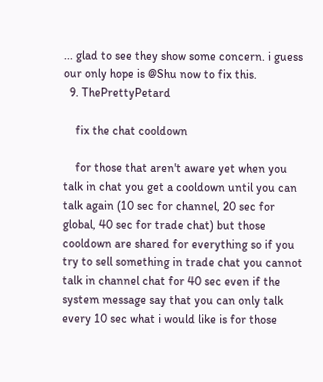... glad to see they show some concern. i guess our only hope is @Shu now to fix this.
  9. ThePrettyPetard

    fix the chat cooldown

    for those that aren't aware yet when you talk in chat you get a cooldown until you can talk again (10 sec for channel, 20 sec for global, 40 sec for trade chat) but those cooldown are shared for everything so if you try to sell something in trade chat you cannot talk in channel chat for 40 sec even if the system message say that you can only talk every 10 sec what i would like is for those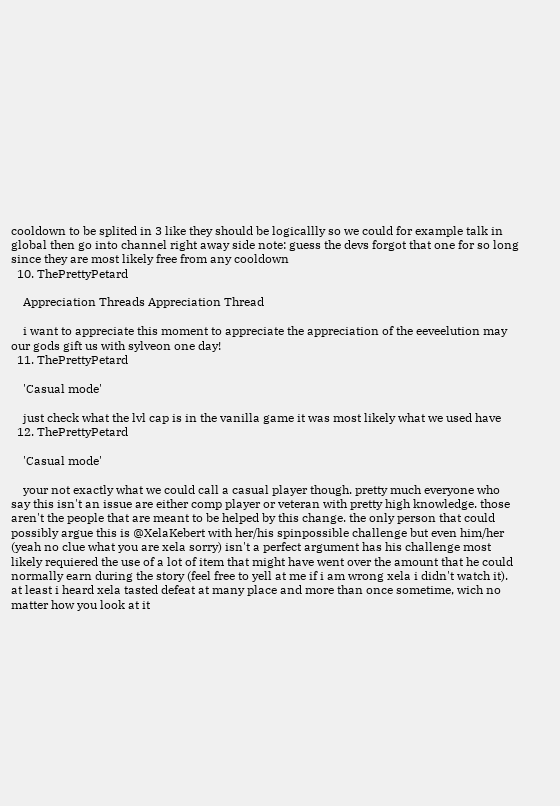cooldown to be splited in 3 like they should be logicallly so we could for example talk in global then go into channel right away side note: guess the devs forgot that one for so long since they are most likely free from any cooldown
  10. ThePrettyPetard

    Appreciation Threads Appreciation Thread

    i want to appreciate this moment to appreciate the appreciation of the eeveelution may our gods gift us with sylveon one day!
  11. ThePrettyPetard

    'Casual mode'

    just check what the lvl cap is in the vanilla game it was most likely what we used have
  12. ThePrettyPetard

    'Casual mode'

    your not exactly what we could call a casual player though. pretty much everyone who say this isn't an issue are either comp player or veteran with pretty high knowledge. those aren't the people that are meant to be helped by this change. the only person that could possibly argue this is @XelaKebert with her/his spinpossible challenge but even him/her (yeah no clue what you are xela sorry) isn't a perfect argument has his challenge most likely requiered the use of a lot of item that might have went over the amount that he could normally earn during the story (feel free to yell at me if i am wrong xela i didn't watch it). at least i heard xela tasted defeat at many place and more than once sometime, wich no matter how you look at it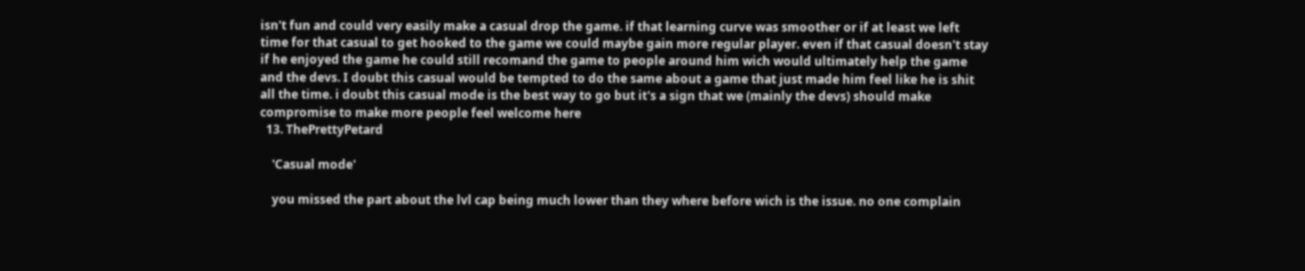isn't fun and could very easily make a casual drop the game. if that learning curve was smoother or if at least we left time for that casual to get hooked to the game we could maybe gain more regular player. even if that casual doesn't stay if he enjoyed the game he could still recomand the game to people around him wich would ultimately help the game and the devs. I doubt this casual would be tempted to do the same about a game that just made him feel like he is shit all the time. i doubt this casual mode is the best way to go but it's a sign that we (mainly the devs) should make compromise to make more people feel welcome here
  13. ThePrettyPetard

    'Casual mode'

    you missed the part about the lvl cap being much lower than they where before wich is the issue. no one complain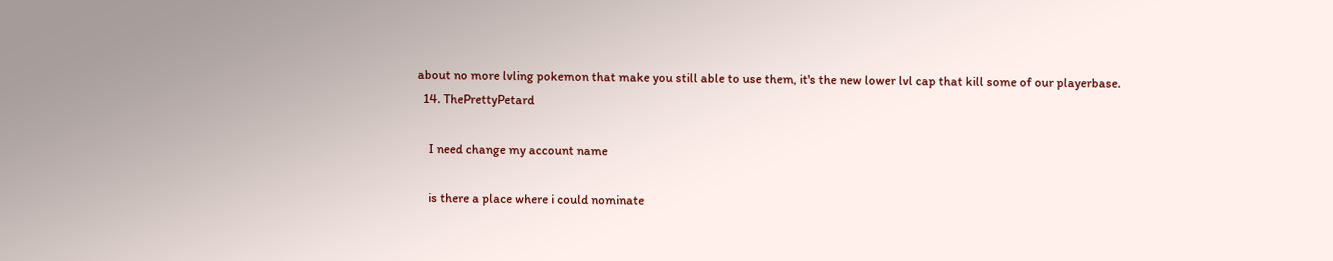about no more lvling pokemon that make you still able to use them, it's the new lower lvl cap that kill some of our playerbase.
  14. ThePrettyPetard

    I need change my account name

    is there a place where i could nominate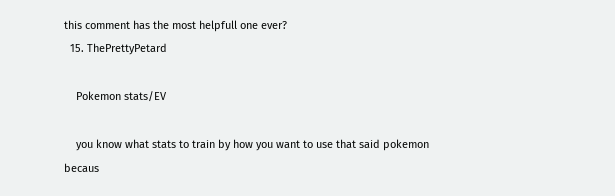this comment has the most helpfull one ever?
  15. ThePrettyPetard

    Pokemon stats/EV

    you know what stats to train by how you want to use that said pokemon becaus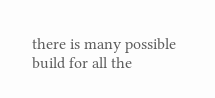there is many possible build for all the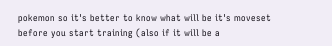pokemon so it's better to know what will be it's moveset before you start training (also if it will be a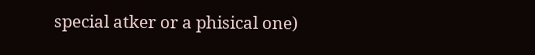special atker or a phisical one)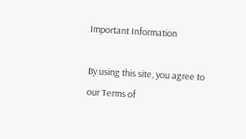Important Information

By using this site, you agree to our Terms of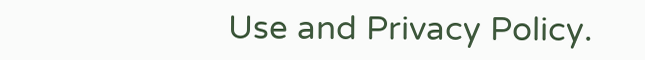Use and Privacy Policy.